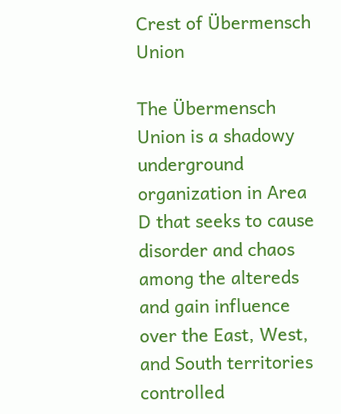Crest of Übermensch Union

The Übermensch Union is a shadowy underground organization in Area D that seeks to cause disorder and chaos among the altereds and gain influence over the East, West, and South territories controlled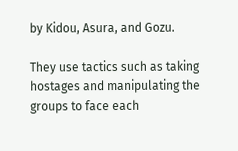by Kidou, Asura, and Gozu.

They use tactics such as taking hostages and manipulating the groups to face each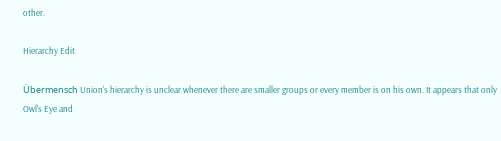other.

Hierarchy Edit

Übermensch Union's hierarchy is unclear whenever there are smaller groups or every member is on his own. It appears that only Owl's Eye and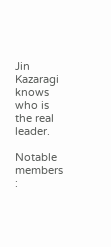Jin Kazaragi knows who is the real leader.

Notable members :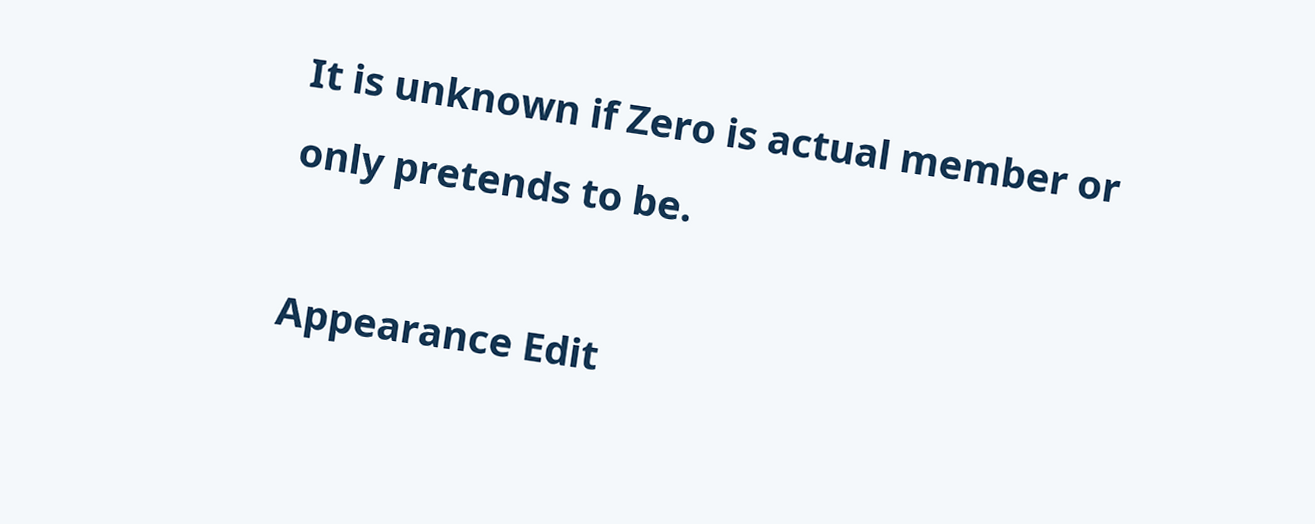It is unknown if Zero is actual member or only pretends to be.

Appearance Edit